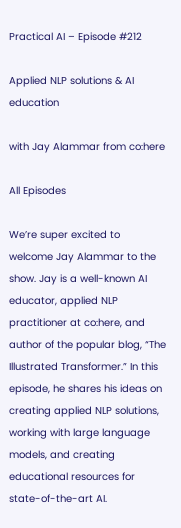Practical AI – Episode #212

Applied NLP solutions & AI education

with Jay Alammar from co:here

All Episodes

We’re super excited to welcome Jay Alammar to the show. Jay is a well-known AI educator, applied NLP practitioner at co:here, and author of the popular blog, “The Illustrated Transformer.” In this episode, he shares his ideas on creating applied NLP solutions, working with large language models, and creating educational resources for state-of-the-art AI.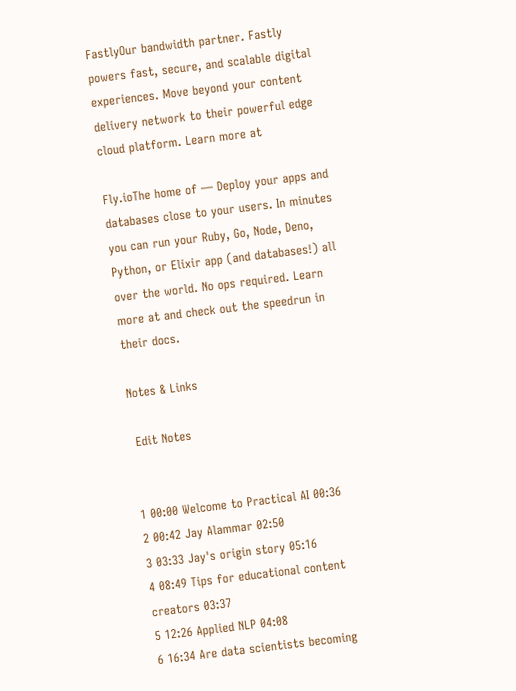FastlyOur bandwidth partner. Fastly powers fast, secure, and scalable digital experiences. Move beyond your content delivery network to their powerful edge cloud platform. Learn more at

Fly.ioThe home of — Deploy your apps and databases close to your users. In minutes you can run your Ruby, Go, Node, Deno, Python, or Elixir app (and databases!) all over the world. No ops required. Learn more at and check out the speedrun in their docs.

Notes & Links

 Edit Notes


1 00:00 Welcome to Practical AI 00:36
2 00:42 Jay Alammar 02:50
3 03:33 Jay's origin story 05:16
4 08:49 Tips for educational content creators 03:37
5 12:26 Applied NLP 04:08
6 16:34 Are data scientists becoming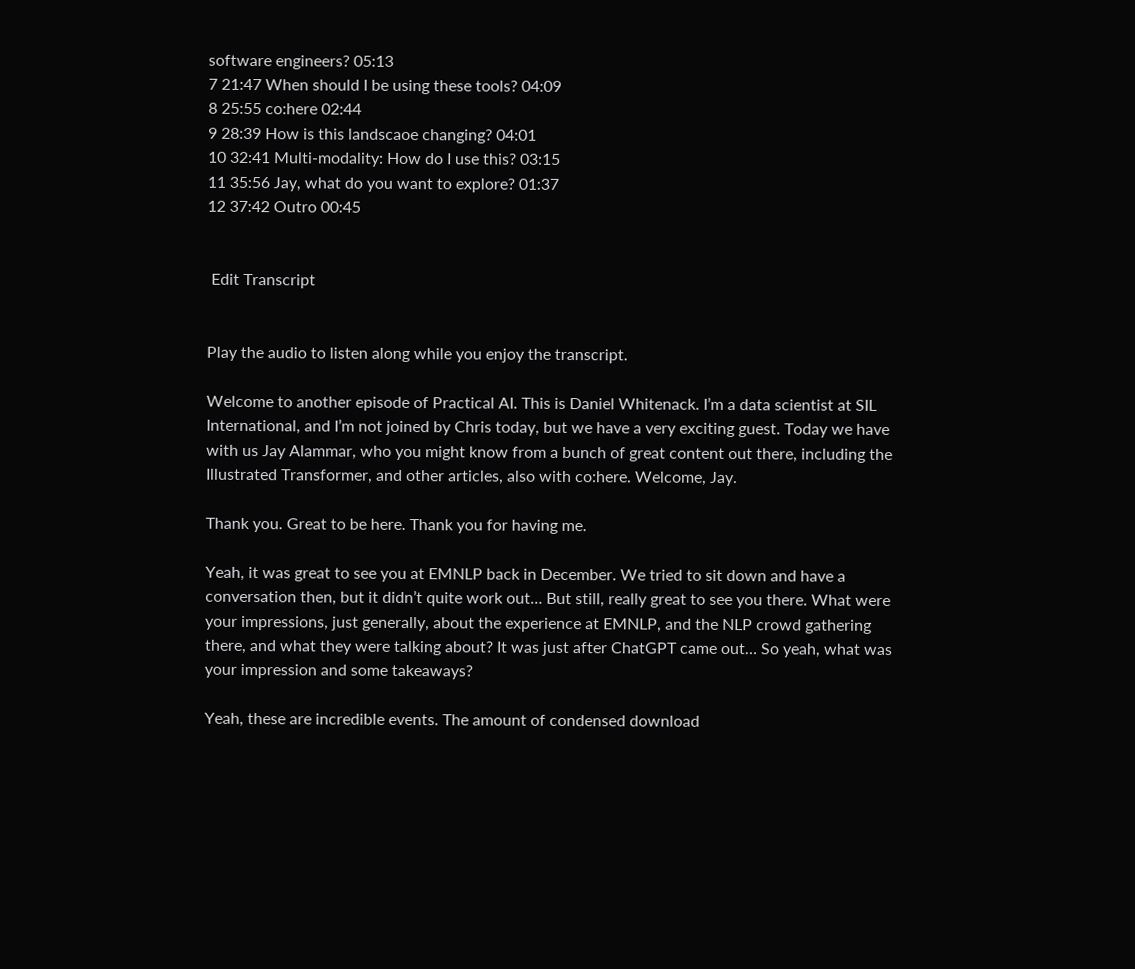software engineers? 05:13
7 21:47 When should I be using these tools? 04:09
8 25:55 co:here 02:44
9 28:39 How is this landscaoe changing? 04:01
10 32:41 Multi-modality: How do I use this? 03:15
11 35:56 Jay, what do you want to explore? 01:37
12 37:42 Outro 00:45


 Edit Transcript


Play the audio to listen along while you enjoy the transcript.

Welcome to another episode of Practical AI. This is Daniel Whitenack. I’m a data scientist at SIL International, and I’m not joined by Chris today, but we have a very exciting guest. Today we have with us Jay Alammar, who you might know from a bunch of great content out there, including the Illustrated Transformer, and other articles, also with co:here. Welcome, Jay.

Thank you. Great to be here. Thank you for having me.

Yeah, it was great to see you at EMNLP back in December. We tried to sit down and have a conversation then, but it didn’t quite work out… But still, really great to see you there. What were your impressions, just generally, about the experience at EMNLP, and the NLP crowd gathering there, and what they were talking about? It was just after ChatGPT came out… So yeah, what was your impression and some takeaways?

Yeah, these are incredible events. The amount of condensed download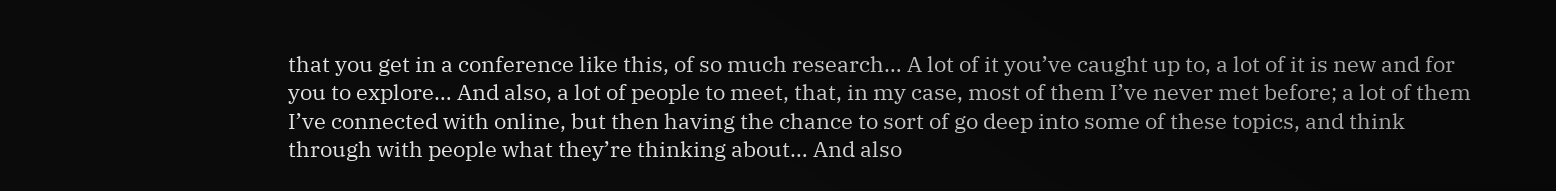that you get in a conference like this, of so much research… A lot of it you’ve caught up to, a lot of it is new and for you to explore… And also, a lot of people to meet, that, in my case, most of them I’ve never met before; a lot of them I’ve connected with online, but then having the chance to sort of go deep into some of these topics, and think through with people what they’re thinking about… And also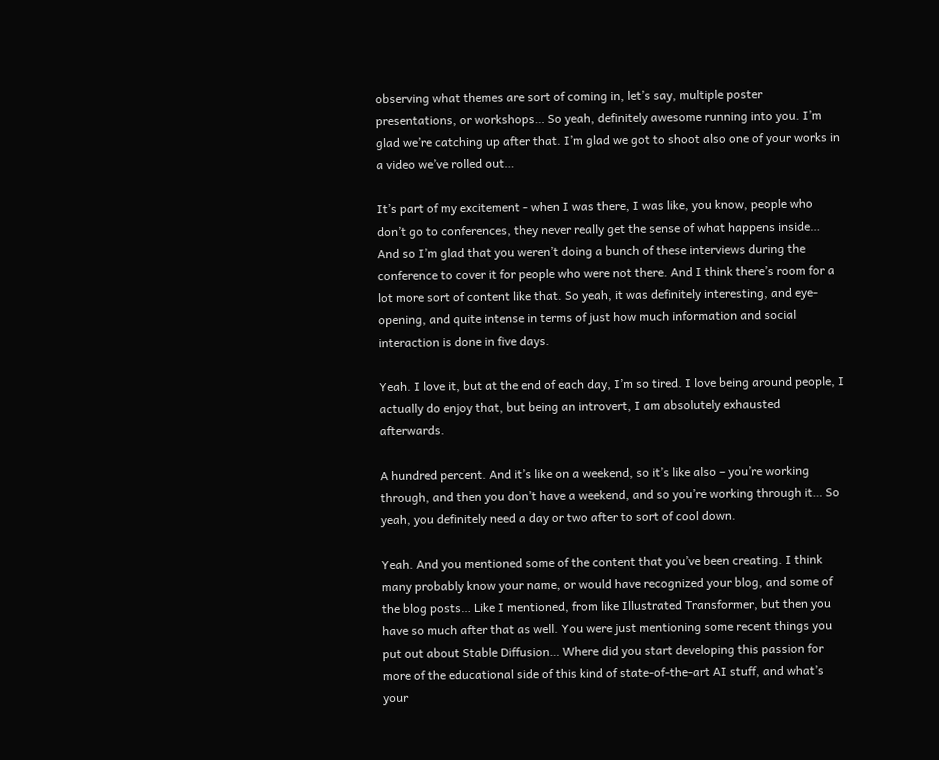observing what themes are sort of coming in, let’s say, multiple poster presentations, or workshops… So yeah, definitely awesome running into you. I’m glad we’re catching up after that. I’m glad we got to shoot also one of your works in a video we’ve rolled out…

It’s part of my excitement - when I was there, I was like, you know, people who don’t go to conferences, they never really get the sense of what happens inside… And so I’m glad that you weren’t doing a bunch of these interviews during the conference to cover it for people who were not there. And I think there’s room for a lot more sort of content like that. So yeah, it was definitely interesting, and eye-opening, and quite intense in terms of just how much information and social interaction is done in five days.

Yeah. I love it, but at the end of each day, I’m so tired. I love being around people, I actually do enjoy that, but being an introvert, I am absolutely exhausted afterwards.

A hundred percent. And it’s like on a weekend, so it’s like also – you’re working through, and then you don’t have a weekend, and so you’re working through it… So yeah, you definitely need a day or two after to sort of cool down.

Yeah. And you mentioned some of the content that you’ve been creating. I think many probably know your name, or would have recognized your blog, and some of the blog posts… Like I mentioned, from like Illustrated Transformer, but then you have so much after that as well. You were just mentioning some recent things you put out about Stable Diffusion… Where did you start developing this passion for more of the educational side of this kind of state-of-the-art AI stuff, and what’s your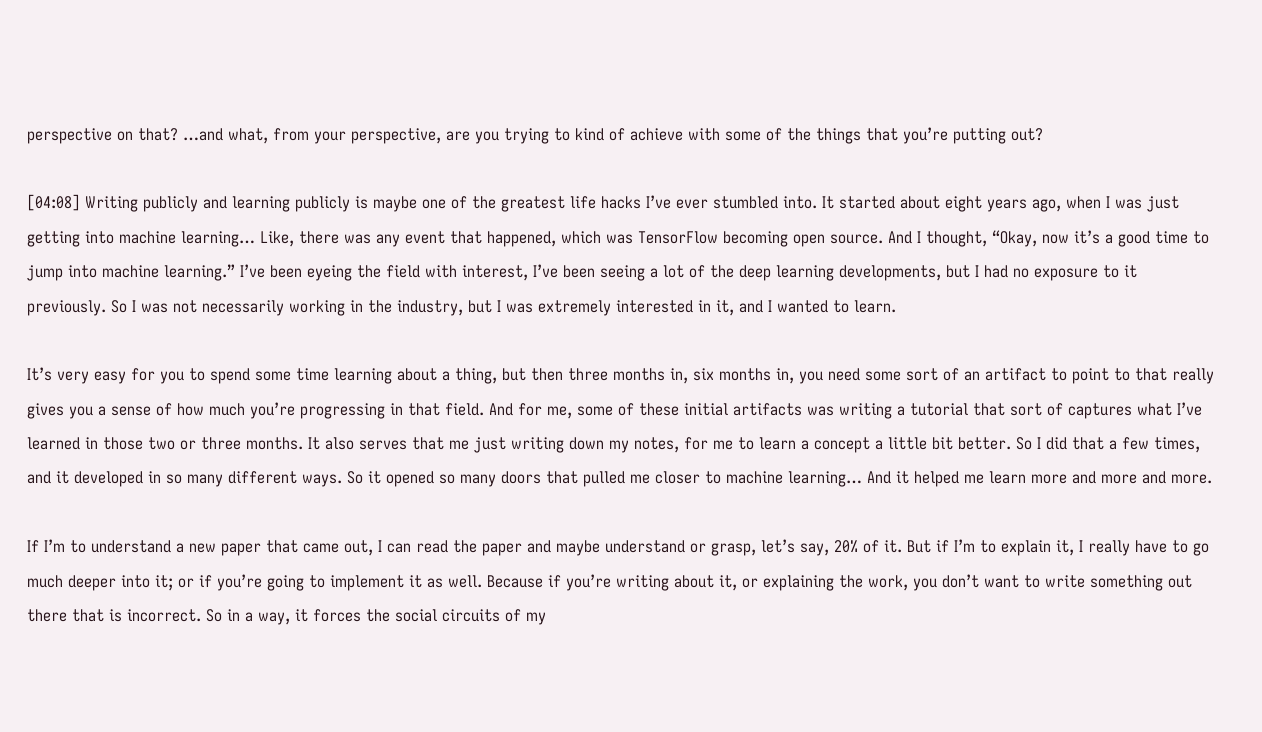perspective on that? …and what, from your perspective, are you trying to kind of achieve with some of the things that you’re putting out?

[04:08] Writing publicly and learning publicly is maybe one of the greatest life hacks I’ve ever stumbled into. It started about eight years ago, when I was just getting into machine learning… Like, there was any event that happened, which was TensorFlow becoming open source. And I thought, “Okay, now it’s a good time to jump into machine learning.” I’ve been eyeing the field with interest, I’ve been seeing a lot of the deep learning developments, but I had no exposure to it previously. So I was not necessarily working in the industry, but I was extremely interested in it, and I wanted to learn.

It’s very easy for you to spend some time learning about a thing, but then three months in, six months in, you need some sort of an artifact to point to that really gives you a sense of how much you’re progressing in that field. And for me, some of these initial artifacts was writing a tutorial that sort of captures what I’ve learned in those two or three months. It also serves that me just writing down my notes, for me to learn a concept a little bit better. So I did that a few times, and it developed in so many different ways. So it opened so many doors that pulled me closer to machine learning… And it helped me learn more and more and more.

If I’m to understand a new paper that came out, I can read the paper and maybe understand or grasp, let’s say, 20% of it. But if I’m to explain it, I really have to go much deeper into it; or if you’re going to implement it as well. Because if you’re writing about it, or explaining the work, you don’t want to write something out there that is incorrect. So in a way, it forces the social circuits of my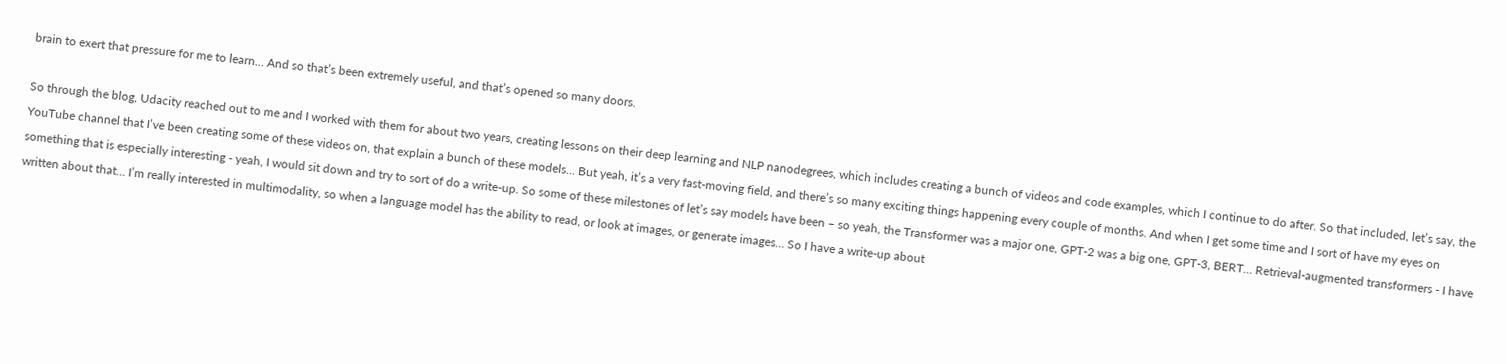brain to exert that pressure for me to learn… And so that’s been extremely useful, and that’s opened so many doors.

So through the blog, Udacity reached out to me and I worked with them for about two years, creating lessons on their deep learning and NLP nanodegrees, which includes creating a bunch of videos and code examples, which I continue to do after. So that included, let’s say, the YouTube channel that I’ve been creating some of these videos on, that explain a bunch of these models… But yeah, it’s a very fast-moving field, and there’s so many exciting things happening every couple of months. And when I get some time and I sort of have my eyes on something that is especially interesting - yeah, I would sit down and try to sort of do a write-up. So some of these milestones of let’s say models have been – so yeah, the Transformer was a major one, GPT-2 was a big one, GPT-3, BERT… Retrieval-augmented transformers - I have written about that… I’m really interested in multimodality, so when a language model has the ability to read, or look at images, or generate images… So I have a write-up about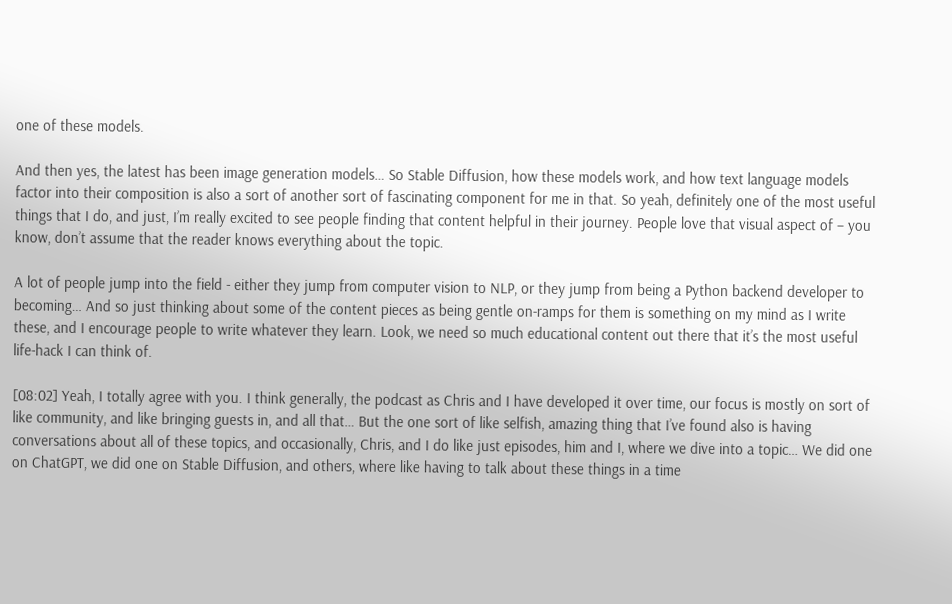one of these models.

And then yes, the latest has been image generation models… So Stable Diffusion, how these models work, and how text language models factor into their composition is also a sort of another sort of fascinating component for me in that. So yeah, definitely one of the most useful things that I do, and just, I’m really excited to see people finding that content helpful in their journey. People love that visual aspect of – you know, don’t assume that the reader knows everything about the topic.

A lot of people jump into the field - either they jump from computer vision to NLP, or they jump from being a Python backend developer to becoming… And so just thinking about some of the content pieces as being gentle on-ramps for them is something on my mind as I write these, and I encourage people to write whatever they learn. Look, we need so much educational content out there that it’s the most useful life-hack I can think of.

[08:02] Yeah, I totally agree with you. I think generally, the podcast as Chris and I have developed it over time, our focus is mostly on sort of like community, and like bringing guests in, and all that… But the one sort of like selfish, amazing thing that I’ve found also is having conversations about all of these topics, and occasionally, Chris, and I do like just episodes, him and I, where we dive into a topic… We did one on ChatGPT, we did one on Stable Diffusion, and others, where like having to talk about these things in a time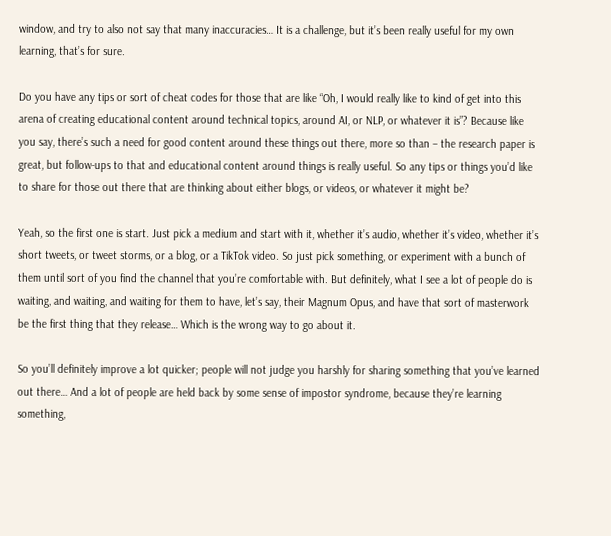window, and try to also not say that many inaccuracies… It is a challenge, but it’s been really useful for my own learning, that’s for sure.

Do you have any tips or sort of cheat codes for those that are like “Oh, I would really like to kind of get into this arena of creating educational content around technical topics, around AI, or NLP, or whatever it is”? Because like you say, there’s such a need for good content around these things out there, more so than – the research paper is great, but follow-ups to that and educational content around things is really useful. So any tips or things you’d like to share for those out there that are thinking about either blogs, or videos, or whatever it might be?

Yeah, so the first one is start. Just pick a medium and start with it, whether it’s audio, whether it’s video, whether it’s short tweets, or tweet storms, or a blog, or a TikTok video. So just pick something, or experiment with a bunch of them until sort of you find the channel that you’re comfortable with. But definitely, what I see a lot of people do is waiting, and waiting, and waiting for them to have, let’s say, their Magnum Opus, and have that sort of masterwork be the first thing that they release… Which is the wrong way to go about it.

So you’ll definitely improve a lot quicker; people will not judge you harshly for sharing something that you’ve learned out there… And a lot of people are held back by some sense of impostor syndrome, because they’re learning something,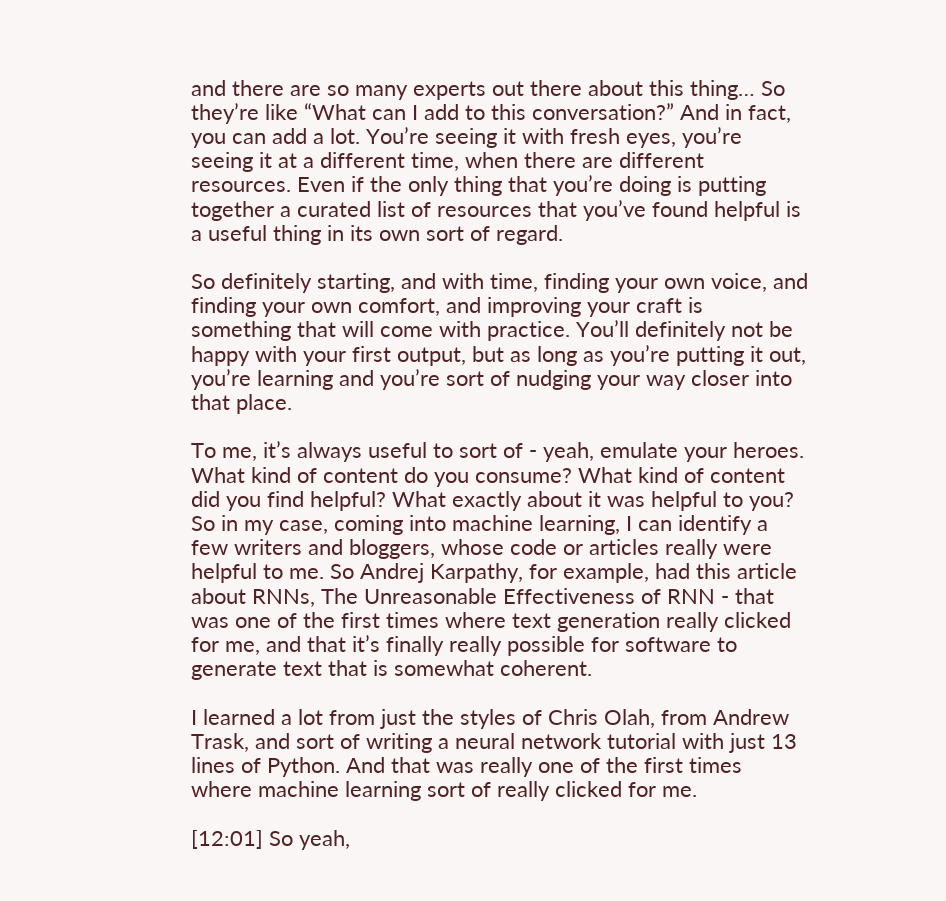and there are so many experts out there about this thing… So they’re like “What can I add to this conversation?” And in fact, you can add a lot. You’re seeing it with fresh eyes, you’re seeing it at a different time, when there are different resources. Even if the only thing that you’re doing is putting together a curated list of resources that you’ve found helpful is a useful thing in its own sort of regard.

So definitely starting, and with time, finding your own voice, and finding your own comfort, and improving your craft is something that will come with practice. You’ll definitely not be happy with your first output, but as long as you’re putting it out, you’re learning and you’re sort of nudging your way closer into that place.

To me, it’s always useful to sort of - yeah, emulate your heroes. What kind of content do you consume? What kind of content did you find helpful? What exactly about it was helpful to you? So in my case, coming into machine learning, I can identify a few writers and bloggers, whose code or articles really were helpful to me. So Andrej Karpathy, for example, had this article about RNNs, The Unreasonable Effectiveness of RNN - that was one of the first times where text generation really clicked for me, and that it’s finally really possible for software to generate text that is somewhat coherent.

I learned a lot from just the styles of Chris Olah, from Andrew Trask, and sort of writing a neural network tutorial with just 13 lines of Python. And that was really one of the first times where machine learning sort of really clicked for me.

[12:01] So yeah,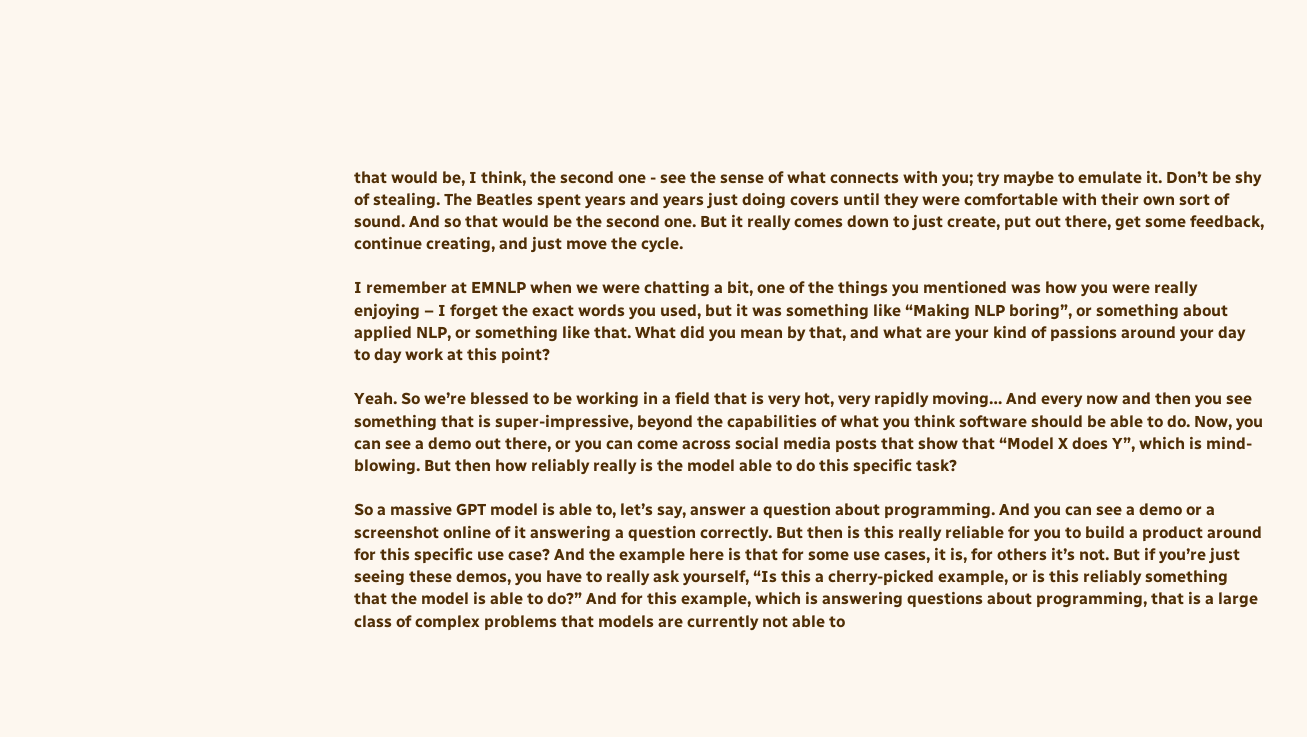that would be, I think, the second one - see the sense of what connects with you; try maybe to emulate it. Don’t be shy of stealing. The Beatles spent years and years just doing covers until they were comfortable with their own sort of sound. And so that would be the second one. But it really comes down to just create, put out there, get some feedback, continue creating, and just move the cycle.

I remember at EMNLP when we were chatting a bit, one of the things you mentioned was how you were really enjoying – I forget the exact words you used, but it was something like “Making NLP boring”, or something about applied NLP, or something like that. What did you mean by that, and what are your kind of passions around your day to day work at this point?

Yeah. So we’re blessed to be working in a field that is very hot, very rapidly moving… And every now and then you see something that is super-impressive, beyond the capabilities of what you think software should be able to do. Now, you can see a demo out there, or you can come across social media posts that show that “Model X does Y”, which is mind-blowing. But then how reliably really is the model able to do this specific task?

So a massive GPT model is able to, let’s say, answer a question about programming. And you can see a demo or a screenshot online of it answering a question correctly. But then is this really reliable for you to build a product around for this specific use case? And the example here is that for some use cases, it is, for others it’s not. But if you’re just seeing these demos, you have to really ask yourself, “Is this a cherry-picked example, or is this reliably something that the model is able to do?” And for this example, which is answering questions about programming, that is a large class of complex problems that models are currently not able to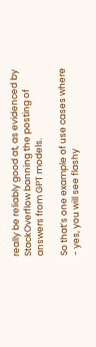really be reliably good at, as evidenced by StackOverflow banning the posting of answers from GPT models.

So that’s one example of use cases where - yes, you will see flashy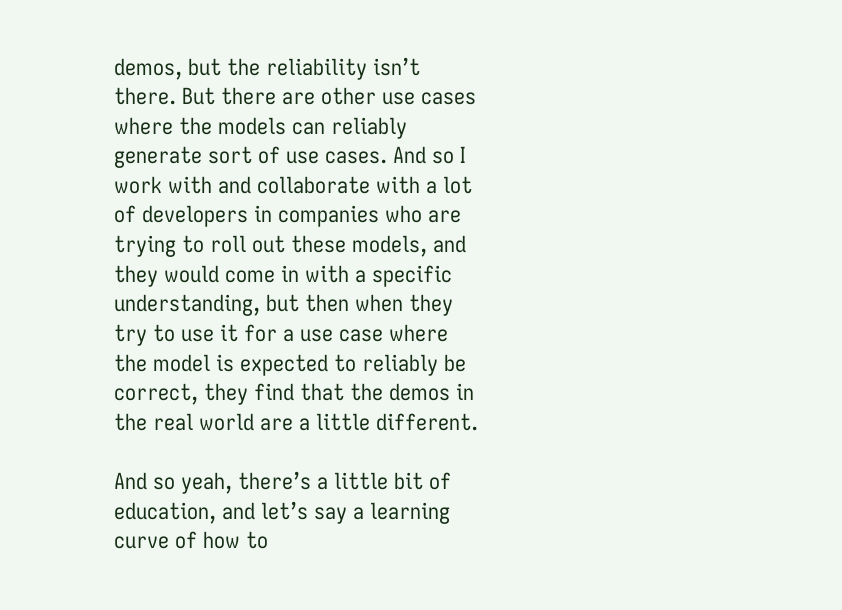demos, but the reliability isn’t there. But there are other use cases where the models can reliably generate sort of use cases. And so I work with and collaborate with a lot of developers in companies who are trying to roll out these models, and they would come in with a specific understanding, but then when they try to use it for a use case where the model is expected to reliably be correct, they find that the demos in the real world are a little different.

And so yeah, there’s a little bit of education, and let’s say a learning curve of how to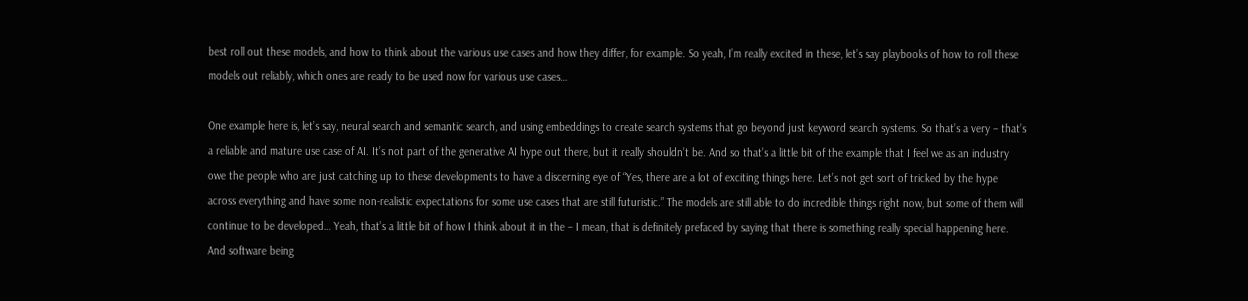best roll out these models, and how to think about the various use cases and how they differ, for example. So yeah, I’m really excited in these, let’s say playbooks of how to roll these models out reliably, which ones are ready to be used now for various use cases…

One example here is, let’s say, neural search and semantic search, and using embeddings to create search systems that go beyond just keyword search systems. So that’s a very – that’s a reliable and mature use case of AI. It’s not part of the generative AI hype out there, but it really shouldn’t be. And so that’s a little bit of the example that I feel we as an industry owe the people who are just catching up to these developments to have a discerning eye of “Yes, there are a lot of exciting things here. Let’s not get sort of tricked by the hype across everything and have some non-realistic expectations for some use cases that are still futuristic.” The models are still able to do incredible things right now, but some of them will continue to be developed… Yeah, that’s a little bit of how I think about it in the – I mean, that is definitely prefaced by saying that there is something really special happening here. And software being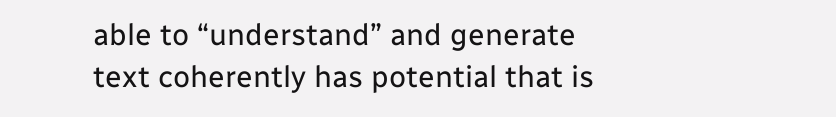able to “understand” and generate text coherently has potential that is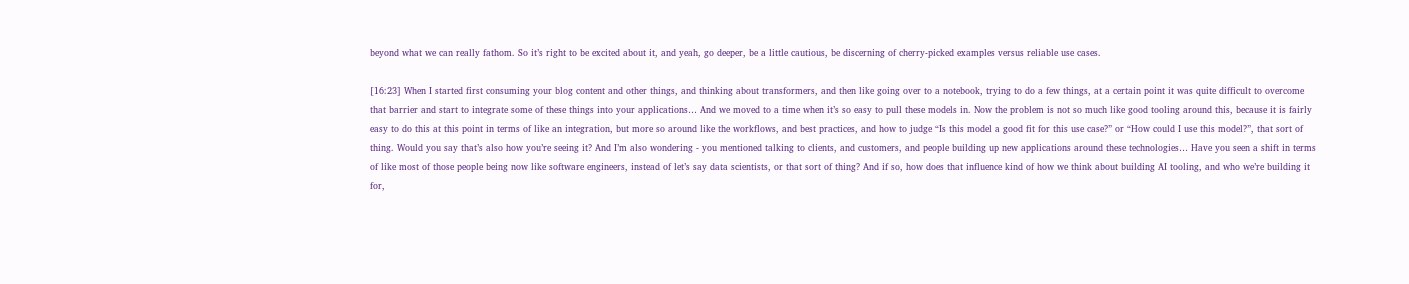beyond what we can really fathom. So it’s right to be excited about it, and yeah, go deeper, be a little cautious, be discerning of cherry-picked examples versus reliable use cases.

[16:23] When I started first consuming your blog content and other things, and thinking about transformers, and then like going over to a notebook, trying to do a few things, at a certain point it was quite difficult to overcome that barrier and start to integrate some of these things into your applications… And we moved to a time when it’s so easy to pull these models in. Now the problem is not so much like good tooling around this, because it is fairly easy to do this at this point in terms of like an integration, but more so around like the workflows, and best practices, and how to judge “Is this model a good fit for this use case?” or “How could I use this model?”, that sort of thing. Would you say that’s also how you’re seeing it? And I’m also wondering - you mentioned talking to clients, and customers, and people building up new applications around these technologies… Have you seen a shift in terms of like most of those people being now like software engineers, instead of let’s say data scientists, or that sort of thing? And if so, how does that influence kind of how we think about building AI tooling, and who we’re building it for,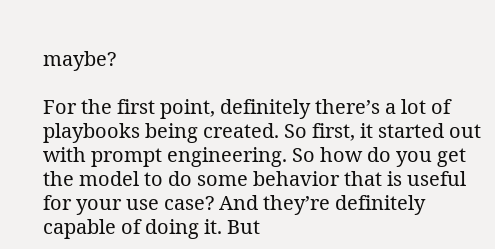maybe?

For the first point, definitely there’s a lot of playbooks being created. So first, it started out with prompt engineering. So how do you get the model to do some behavior that is useful for your use case? And they’re definitely capable of doing it. But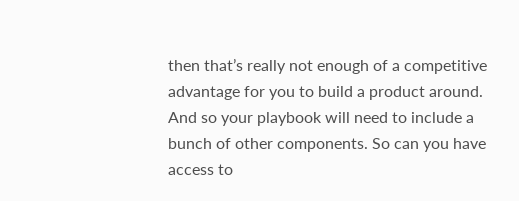then that’s really not enough of a competitive advantage for you to build a product around. And so your playbook will need to include a bunch of other components. So can you have access to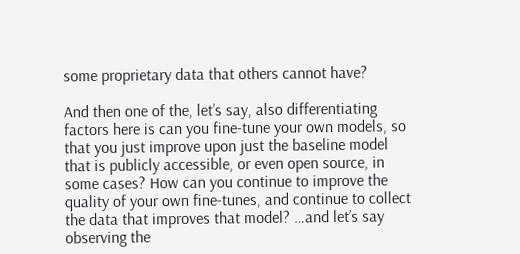some proprietary data that others cannot have?

And then one of the, let’s say, also differentiating factors here is can you fine-tune your own models, so that you just improve upon just the baseline model that is publicly accessible, or even open source, in some cases? How can you continue to improve the quality of your own fine-tunes, and continue to collect the data that improves that model? …and let’s say observing the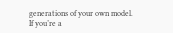generations of your own model. If you’re a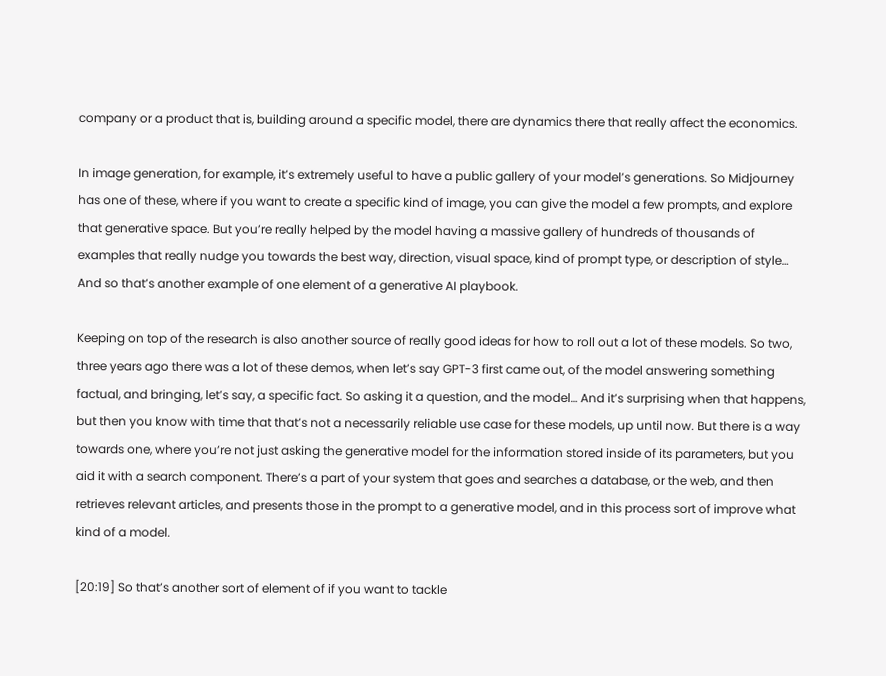company or a product that is, building around a specific model, there are dynamics there that really affect the economics.

In image generation, for example, it’s extremely useful to have a public gallery of your model’s generations. So Midjourney has one of these, where if you want to create a specific kind of image, you can give the model a few prompts, and explore that generative space. But you’re really helped by the model having a massive gallery of hundreds of thousands of examples that really nudge you towards the best way, direction, visual space, kind of prompt type, or description of style… And so that’s another example of one element of a generative AI playbook.

Keeping on top of the research is also another source of really good ideas for how to roll out a lot of these models. So two, three years ago there was a lot of these demos, when let’s say GPT-3 first came out, of the model answering something factual, and bringing, let’s say, a specific fact. So asking it a question, and the model… And it’s surprising when that happens, but then you know with time that that’s not a necessarily reliable use case for these models, up until now. But there is a way towards one, where you’re not just asking the generative model for the information stored inside of its parameters, but you aid it with a search component. There’s a part of your system that goes and searches a database, or the web, and then retrieves relevant articles, and presents those in the prompt to a generative model, and in this process sort of improve what kind of a model.

[20:19] So that’s another sort of element of if you want to tackle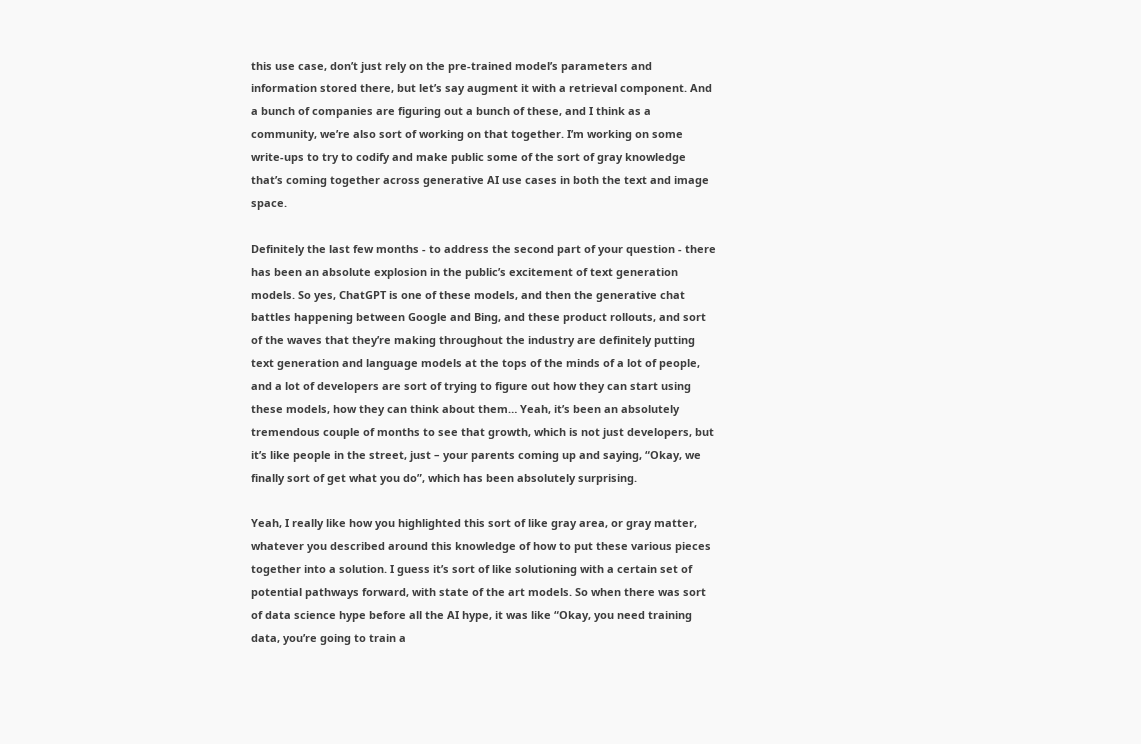this use case, don’t just rely on the pre-trained model’s parameters and information stored there, but let’s say augment it with a retrieval component. And a bunch of companies are figuring out a bunch of these, and I think as a community, we’re also sort of working on that together. I’m working on some write-ups to try to codify and make public some of the sort of gray knowledge that’s coming together across generative AI use cases in both the text and image space.

Definitely the last few months - to address the second part of your question - there has been an absolute explosion in the public’s excitement of text generation models. So yes, ChatGPT is one of these models, and then the generative chat battles happening between Google and Bing, and these product rollouts, and sort of the waves that they’re making throughout the industry are definitely putting text generation and language models at the tops of the minds of a lot of people, and a lot of developers are sort of trying to figure out how they can start using these models, how they can think about them… Yeah, it’s been an absolutely tremendous couple of months to see that growth, which is not just developers, but it’s like people in the street, just – your parents coming up and saying, “Okay, we finally sort of get what you do”, which has been absolutely surprising.

Yeah, I really like how you highlighted this sort of like gray area, or gray matter, whatever you described around this knowledge of how to put these various pieces together into a solution. I guess it’s sort of like solutioning with a certain set of potential pathways forward, with state of the art models. So when there was sort of data science hype before all the AI hype, it was like “Okay, you need training data, you’re going to train a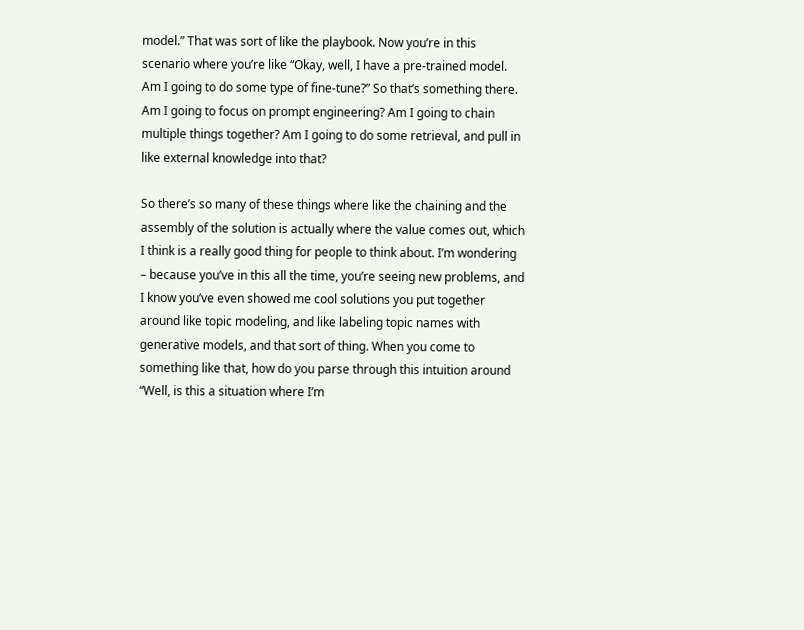model.” That was sort of like the playbook. Now you’re in this scenario where you’re like “Okay, well, I have a pre-trained model. Am I going to do some type of fine-tune?” So that’s something there. Am I going to focus on prompt engineering? Am I going to chain multiple things together? Am I going to do some retrieval, and pull in like external knowledge into that?

So there’s so many of these things where like the chaining and the assembly of the solution is actually where the value comes out, which I think is a really good thing for people to think about. I’m wondering – because you’ve in this all the time, you’re seeing new problems, and I know you’ve even showed me cool solutions you put together around like topic modeling, and like labeling topic names with generative models, and that sort of thing. When you come to something like that, how do you parse through this intuition around “Well, is this a situation where I’m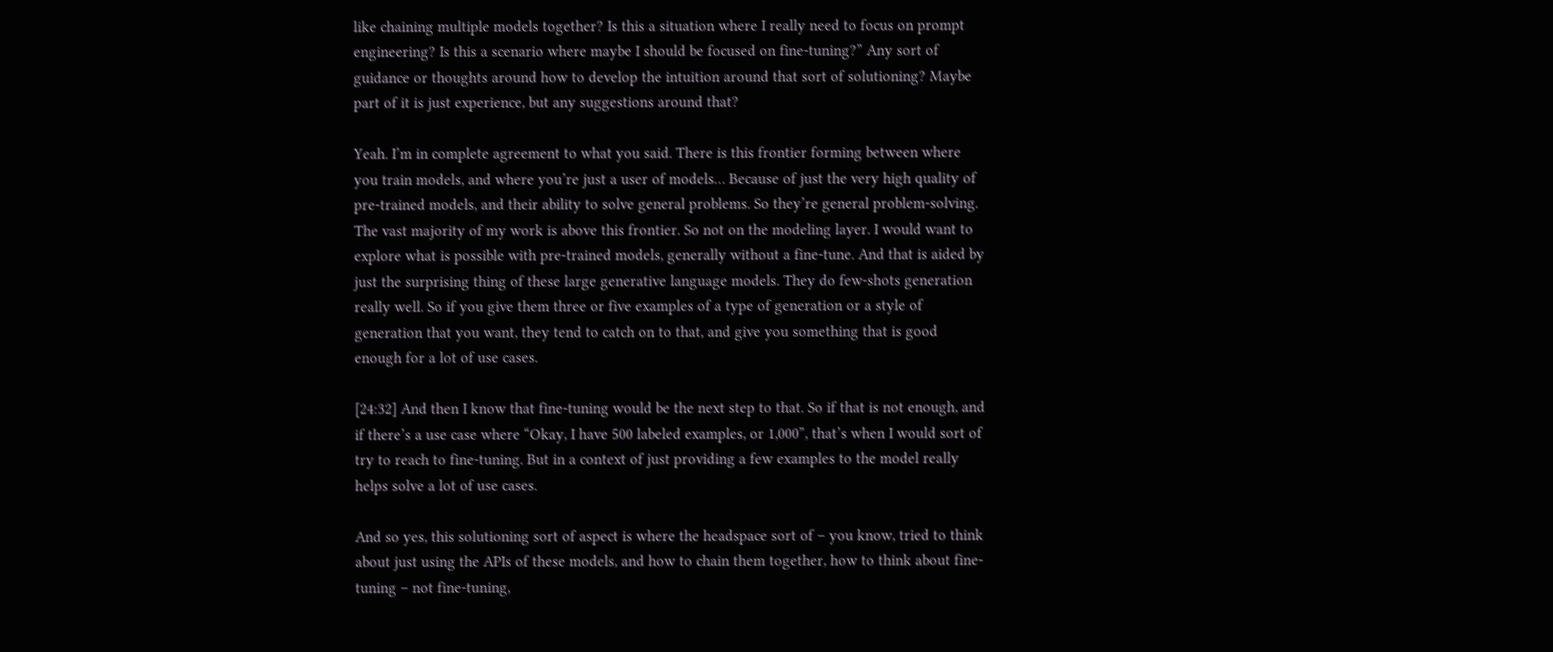like chaining multiple models together? Is this a situation where I really need to focus on prompt engineering? Is this a scenario where maybe I should be focused on fine-tuning?” Any sort of guidance or thoughts around how to develop the intuition around that sort of solutioning? Maybe part of it is just experience, but any suggestions around that?

Yeah. I’m in complete agreement to what you said. There is this frontier forming between where you train models, and where you’re just a user of models… Because of just the very high quality of pre-trained models, and their ability to solve general problems. So they’re general problem-solving. The vast majority of my work is above this frontier. So not on the modeling layer. I would want to explore what is possible with pre-trained models, generally without a fine-tune. And that is aided by just the surprising thing of these large generative language models. They do few-shots generation really well. So if you give them three or five examples of a type of generation or a style of generation that you want, they tend to catch on to that, and give you something that is good enough for a lot of use cases.

[24:32] And then I know that fine-tuning would be the next step to that. So if that is not enough, and if there’s a use case where “Okay, I have 500 labeled examples, or 1,000”, that’s when I would sort of try to reach to fine-tuning. But in a context of just providing a few examples to the model really helps solve a lot of use cases.

And so yes, this solutioning sort of aspect is where the headspace sort of – you know, tried to think about just using the APIs of these models, and how to chain them together, how to think about fine-tuning – not fine-tuning,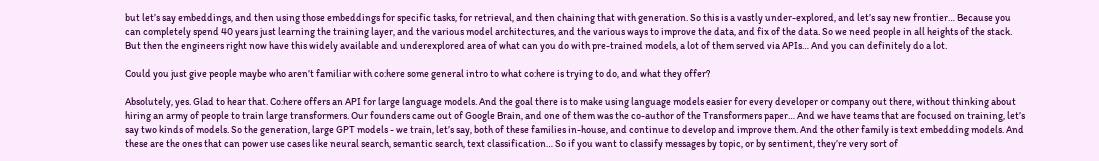but let’s say embeddings, and then using those embeddings for specific tasks, for retrieval, and then chaining that with generation. So this is a vastly under-explored, and let’s say new frontier… Because you can completely spend 40 years just learning the training layer, and the various model architectures, and the various ways to improve the data, and fix of the data. So we need people in all heights of the stack. But then the engineers right now have this widely available and underexplored area of what can you do with pre-trained models, a lot of them served via APIs… And you can definitely do a lot.

Could you just give people maybe who aren’t familiar with co:here some general intro to what co:here is trying to do, and what they offer?

Absolutely, yes. Glad to hear that. Co:here offers an API for large language models. And the goal there is to make using language models easier for every developer or company out there, without thinking about hiring an army of people to train large transformers. Our founders came out of Google Brain, and one of them was the co-author of the Transformers paper… And we have teams that are focused on training, let’s say two kinds of models. So the generation, large GPT models - we train, let’s say, both of these families in-house, and continue to develop and improve them. And the other family is text embedding models. And these are the ones that can power use cases like neural search, semantic search, text classification… So if you want to classify messages by topic, or by sentiment, they’re very sort of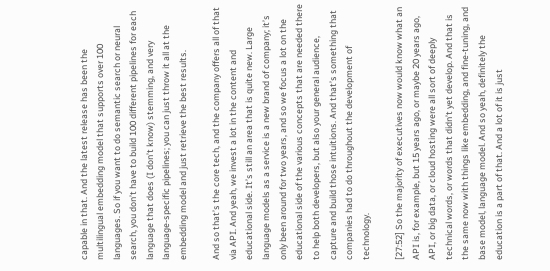capable in that. And the latest release has been the multilingual embedding model that supports over 100 languages. So if you want to do semantic search or neural search, you don’t have to build 100 different pipelines for each language that does (I don’t know) stemming, and very language-specific pipelines; you can just throw it all at the embedding model and just retrieve the best results.

And so that’s the core tech, and the company offers all of that via API. And yeah, we invest a lot in the content and educational side. It’s still an area that is quite new. Large language models as a service is a new brand of company; it’s only been around for two years, and so we focus a lot on the educational side of the various concepts that are needed there to help both developers, but also your general audience, capture and build those intuitions. And that’s something that companies had to do throughout the development of technology.

[27:52] So the majority of executives now would know what an API is, for example, but 15 years ago, or maybe 20 years ago, API, or big data, or cloud hosting were all sort of deeply technical words, or words that didn’t yet develop. And that is the same now with things like embedding, and fine-tuning, and base model, language model. And so yeah, definitely the education is a part of that. And a lot of it is just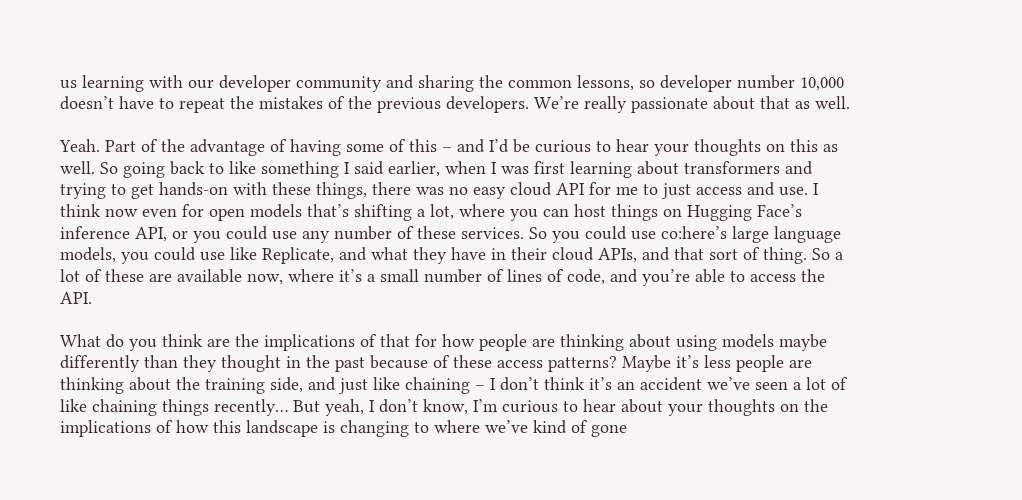us learning with our developer community and sharing the common lessons, so developer number 10,000 doesn’t have to repeat the mistakes of the previous developers. We’re really passionate about that as well.

Yeah. Part of the advantage of having some of this – and I’d be curious to hear your thoughts on this as well. So going back to like something I said earlier, when I was first learning about transformers and trying to get hands-on with these things, there was no easy cloud API for me to just access and use. I think now even for open models that’s shifting a lot, where you can host things on Hugging Face’s inference API, or you could use any number of these services. So you could use co:here’s large language models, you could use like Replicate, and what they have in their cloud APIs, and that sort of thing. So a lot of these are available now, where it’s a small number of lines of code, and you’re able to access the API.

What do you think are the implications of that for how people are thinking about using models maybe differently than they thought in the past because of these access patterns? Maybe it’s less people are thinking about the training side, and just like chaining – I don’t think it’s an accident we’ve seen a lot of like chaining things recently… But yeah, I don’t know, I’m curious to hear about your thoughts on the implications of how this landscape is changing to where we’ve kind of gone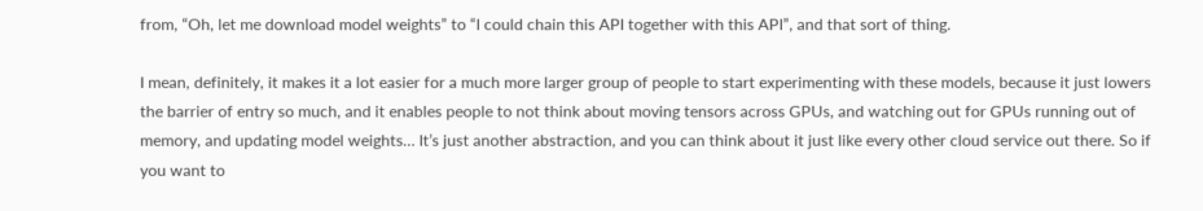from, “Oh, let me download model weights” to “I could chain this API together with this API”, and that sort of thing.

I mean, definitely, it makes it a lot easier for a much more larger group of people to start experimenting with these models, because it just lowers the barrier of entry so much, and it enables people to not think about moving tensors across GPUs, and watching out for GPUs running out of memory, and updating model weights… It’s just another abstraction, and you can think about it just like every other cloud service out there. So if you want to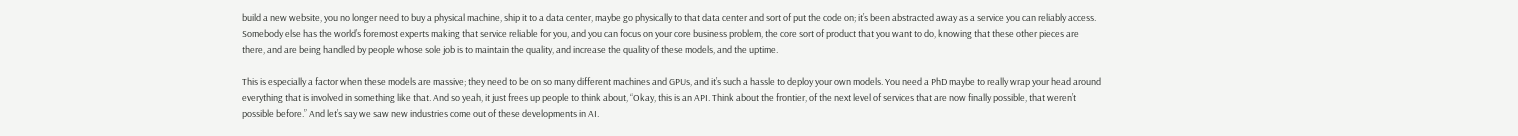build a new website, you no longer need to buy a physical machine, ship it to a data center, maybe go physically to that data center and sort of put the code on; it’s been abstracted away as a service you can reliably access. Somebody else has the world’s foremost experts making that service reliable for you, and you can focus on your core business problem, the core sort of product that you want to do, knowing that these other pieces are there, and are being handled by people whose sole job is to maintain the quality, and increase the quality of these models, and the uptime.

This is especially a factor when these models are massive; they need to be on so many different machines and GPUs, and it’s such a hassle to deploy your own models. You need a PhD maybe to really wrap your head around everything that is involved in something like that. And so yeah, it just frees up people to think about, “Okay, this is an API. Think about the frontier, of the next level of services that are now finally possible, that weren’t possible before.” And let’s say we saw new industries come out of these developments in AI.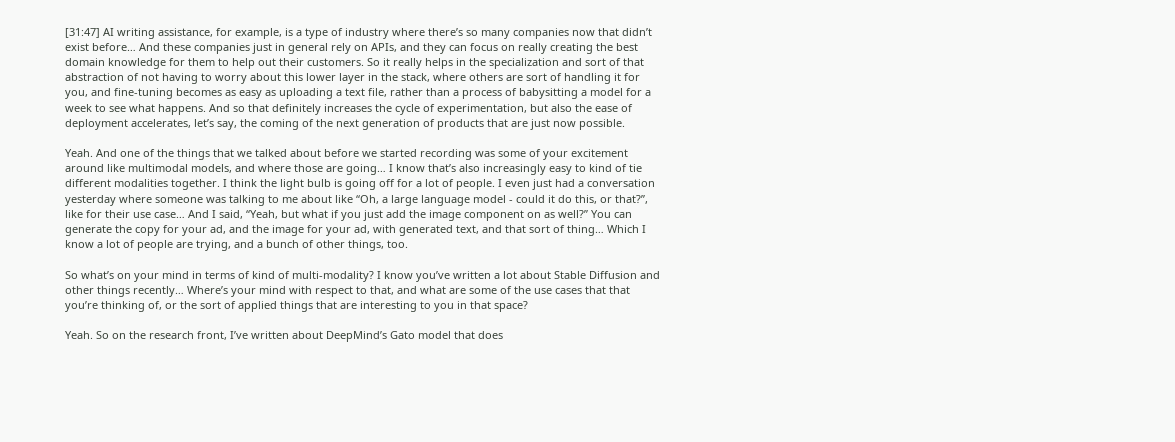[31:47] AI writing assistance, for example, is a type of industry where there’s so many companies now that didn’t exist before… And these companies just in general rely on APIs, and they can focus on really creating the best domain knowledge for them to help out their customers. So it really helps in the specialization and sort of that abstraction of not having to worry about this lower layer in the stack, where others are sort of handling it for you, and fine-tuning becomes as easy as uploading a text file, rather than a process of babysitting a model for a week to see what happens. And so that definitely increases the cycle of experimentation, but also the ease of deployment accelerates, let’s say, the coming of the next generation of products that are just now possible.

Yeah. And one of the things that we talked about before we started recording was some of your excitement around like multimodal models, and where those are going… I know that’s also increasingly easy to kind of tie different modalities together. I think the light bulb is going off for a lot of people. I even just had a conversation yesterday where someone was talking to me about like “Oh, a large language model - could it do this, or that?”, like for their use case… And I said, “Yeah, but what if you just add the image component on as well?” You can generate the copy for your ad, and the image for your ad, with generated text, and that sort of thing… Which I know a lot of people are trying, and a bunch of other things, too.

So what’s on your mind in terms of kind of multi-modality? I know you’ve written a lot about Stable Diffusion and other things recently… Where’s your mind with respect to that, and what are some of the use cases that that you’re thinking of, or the sort of applied things that are interesting to you in that space?

Yeah. So on the research front, I’ve written about DeepMind’s Gato model that does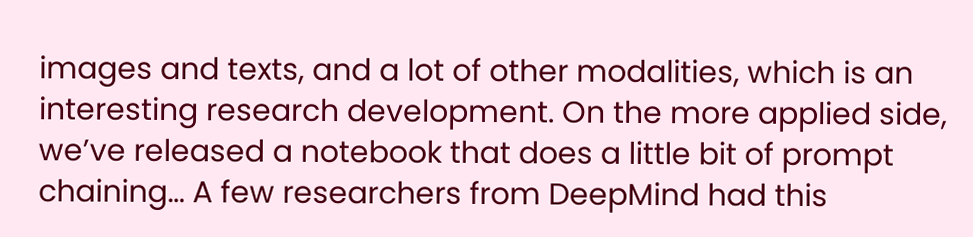images and texts, and a lot of other modalities, which is an interesting research development. On the more applied side, we’ve released a notebook that does a little bit of prompt chaining… A few researchers from DeepMind had this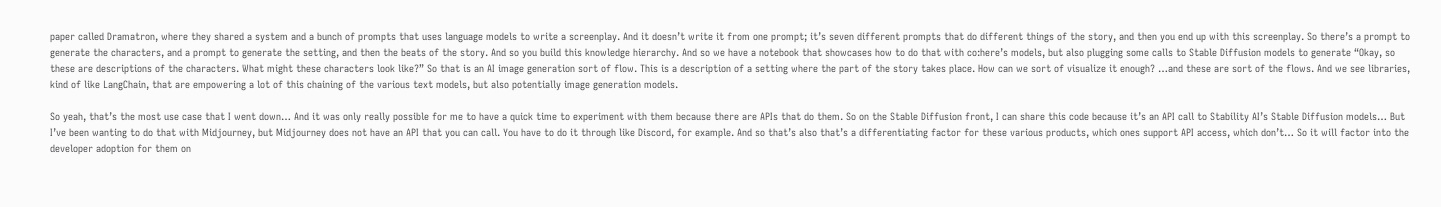paper called Dramatron, where they shared a system and a bunch of prompts that uses language models to write a screenplay. And it doesn’t write it from one prompt; it’s seven different prompts that do different things of the story, and then you end up with this screenplay. So there’s a prompt to generate the characters, and a prompt to generate the setting, and then the beats of the story. And so you build this knowledge hierarchy. And so we have a notebook that showcases how to do that with co:here’s models, but also plugging some calls to Stable Diffusion models to generate “Okay, so these are descriptions of the characters. What might these characters look like?” So that is an AI image generation sort of flow. This is a description of a setting where the part of the story takes place. How can we sort of visualize it enough? …and these are sort of the flows. And we see libraries, kind of like LangChain, that are empowering a lot of this chaining of the various text models, but also potentially image generation models.

So yeah, that’s the most use case that I went down… And it was only really possible for me to have a quick time to experiment with them because there are APIs that do them. So on the Stable Diffusion front, I can share this code because it’s an API call to Stability AI’s Stable Diffusion models… But I’ve been wanting to do that with Midjourney, but Midjourney does not have an API that you can call. You have to do it through like Discord, for example. And so that’s also that’s a differentiating factor for these various products, which ones support API access, which don’t… So it will factor into the developer adoption for them on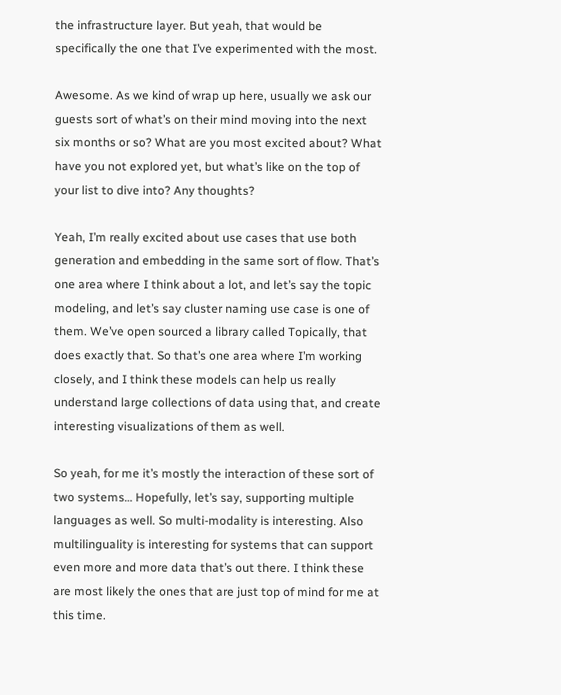the infrastructure layer. But yeah, that would be specifically the one that I’ve experimented with the most.

Awesome. As we kind of wrap up here, usually we ask our guests sort of what’s on their mind moving into the next six months or so? What are you most excited about? What have you not explored yet, but what’s like on the top of your list to dive into? Any thoughts?

Yeah, I’m really excited about use cases that use both generation and embedding in the same sort of flow. That’s one area where I think about a lot, and let’s say the topic modeling, and let’s say cluster naming use case is one of them. We’ve open sourced a library called Topically, that does exactly that. So that’s one area where I’m working closely, and I think these models can help us really understand large collections of data using that, and create interesting visualizations of them as well.

So yeah, for me it’s mostly the interaction of these sort of two systems… Hopefully, let’s say, supporting multiple languages as well. So multi-modality is interesting. Also multilinguality is interesting for systems that can support even more and more data that’s out there. I think these are most likely the ones that are just top of mind for me at this time.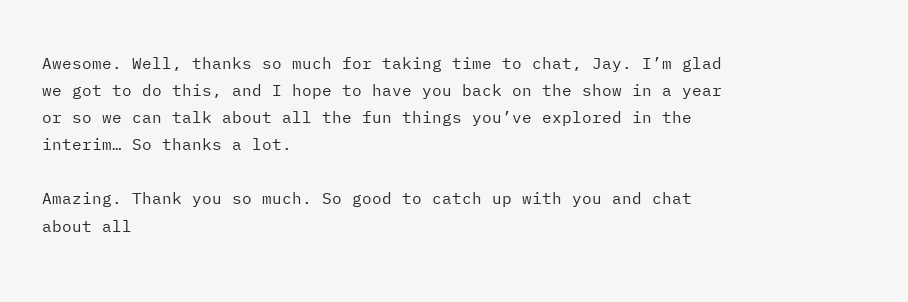Awesome. Well, thanks so much for taking time to chat, Jay. I’m glad we got to do this, and I hope to have you back on the show in a year or so we can talk about all the fun things you’ve explored in the interim… So thanks a lot.

Amazing. Thank you so much. So good to catch up with you and chat about all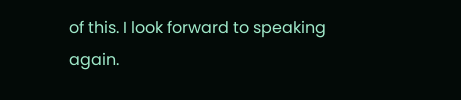of this. I look forward to speaking again.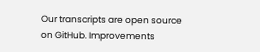Our transcripts are open source on GitHub. Improvements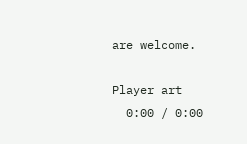are welcome.

Player art
  0:00 / 0:00